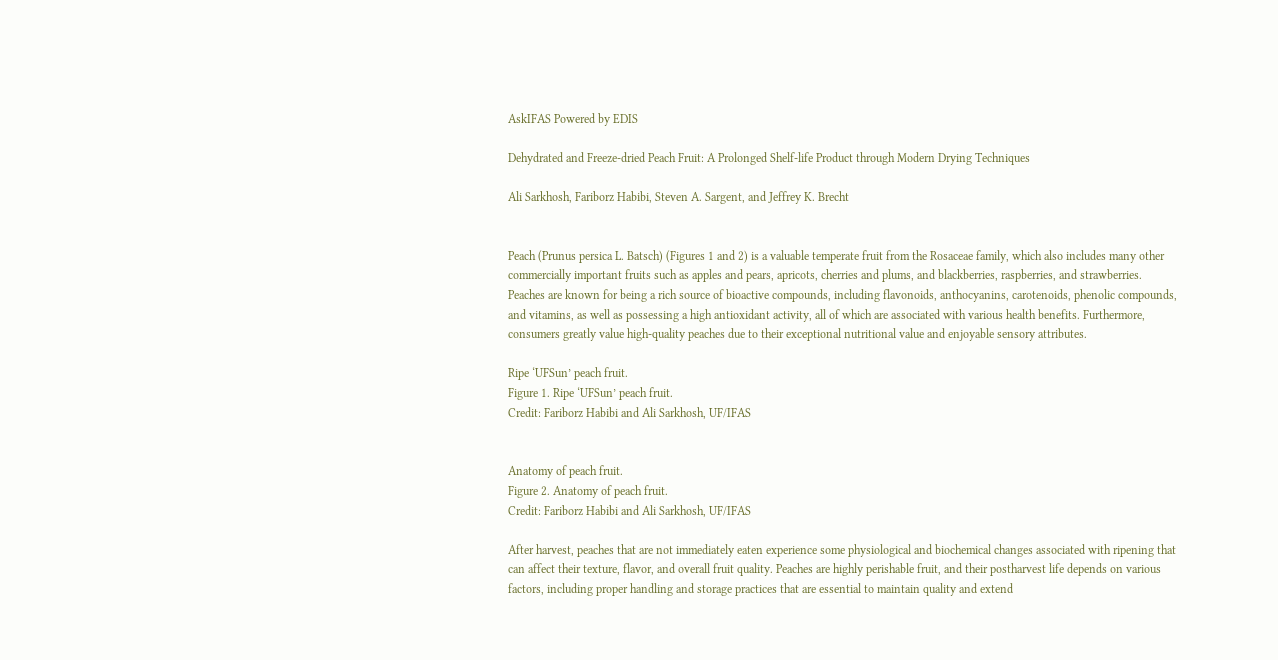AskIFAS Powered by EDIS

Dehydrated and Freeze-dried Peach Fruit: A Prolonged Shelf-life Product through Modern Drying Techniques

Ali Sarkhosh, Fariborz Habibi, Steven A. Sargent, and Jeffrey K. Brecht


Peach (Prunus persica L. Batsch) (Figures 1 and 2) is a valuable temperate fruit from the Rosaceae family, which also includes many other commercially important fruits such as apples and pears, apricots, cherries and plums, and blackberries, raspberries, and strawberries. Peaches are known for being a rich source of bioactive compounds, including flavonoids, anthocyanins, carotenoids, phenolic compounds, and vitamins, as well as possessing a high antioxidant activity, all of which are associated with various health benefits. Furthermore, consumers greatly value high-quality peaches due to their exceptional nutritional value and enjoyable sensory attributes.

Ripe ‘UFSun’ peach fruit.
Figure 1. Ripe ‘UFSun’ peach fruit.
Credit: Fariborz Habibi and Ali Sarkhosh, UF/IFAS


Anatomy of peach fruit.
Figure 2. Anatomy of peach fruit.
Credit: Fariborz Habibi and Ali Sarkhosh, UF/IFAS

After harvest, peaches that are not immediately eaten experience some physiological and biochemical changes associated with ripening that can affect their texture, flavor, and overall fruit quality. Peaches are highly perishable fruit, and their postharvest life depends on various factors, including proper handling and storage practices that are essential to maintain quality and extend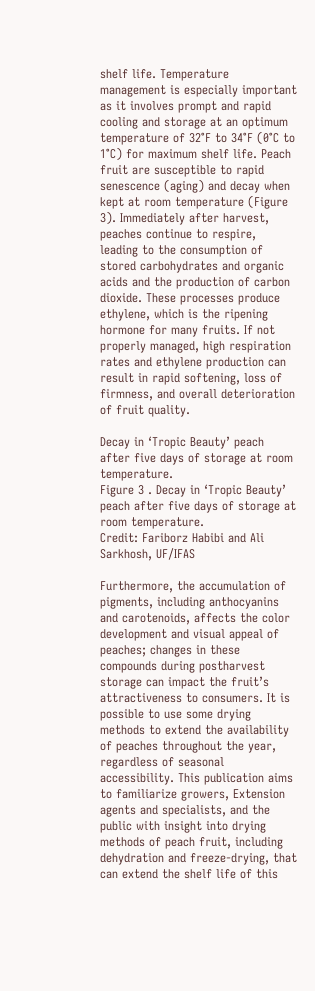shelf life. Temperature management is especially important as it involves prompt and rapid cooling and storage at an optimum temperature of 32°F to 34°F (0°C to 1°C) for maximum shelf life. Peach fruit are susceptible to rapid senescence (aging) and decay when kept at room temperature (Figure 3). Immediately after harvest, peaches continue to respire, leading to the consumption of stored carbohydrates and organic acids and the production of carbon dioxide. These processes produce ethylene, which is the ripening hormone for many fruits. If not properly managed, high respiration rates and ethylene production can result in rapid softening, loss of firmness, and overall deterioration of fruit quality.

Decay in ‘Tropic Beauty’ peach after five days of storage at room temperature.
Figure 3 . Decay in ‘Tropic Beauty’ peach after five days of storage at room temperature.
Credit: Fariborz Habibi and Ali Sarkhosh, UF/IFAS

Furthermore, the accumulation of pigments, including anthocyanins and carotenoids, affects the color development and visual appeal of peaches; changes in these compounds during postharvest storage can impact the fruit’s attractiveness to consumers. It is possible to use some drying methods to extend the availability of peaches throughout the year, regardless of seasonal accessibility. This publication aims to familiarize growers, Extension agents and specialists, and the public with insight into drying methods of peach fruit, including dehydration and freeze-drying, that can extend the shelf life of this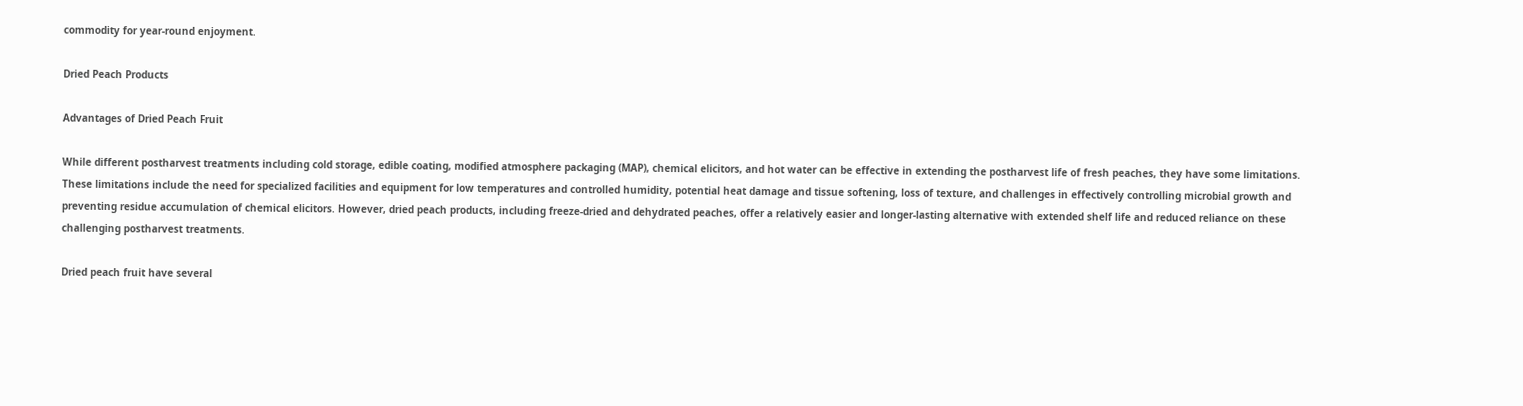commodity for year-round enjoyment.

Dried Peach Products

Advantages of Dried Peach Fruit

While different postharvest treatments including cold storage, edible coating, modified atmosphere packaging (MAP), chemical elicitors, and hot water can be effective in extending the postharvest life of fresh peaches, they have some limitations. These limitations include the need for specialized facilities and equipment for low temperatures and controlled humidity, potential heat damage and tissue softening, loss of texture, and challenges in effectively controlling microbial growth and preventing residue accumulation of chemical elicitors. However, dried peach products, including freeze-dried and dehydrated peaches, offer a relatively easier and longer-lasting alternative with extended shelf life and reduced reliance on these challenging postharvest treatments.

Dried peach fruit have several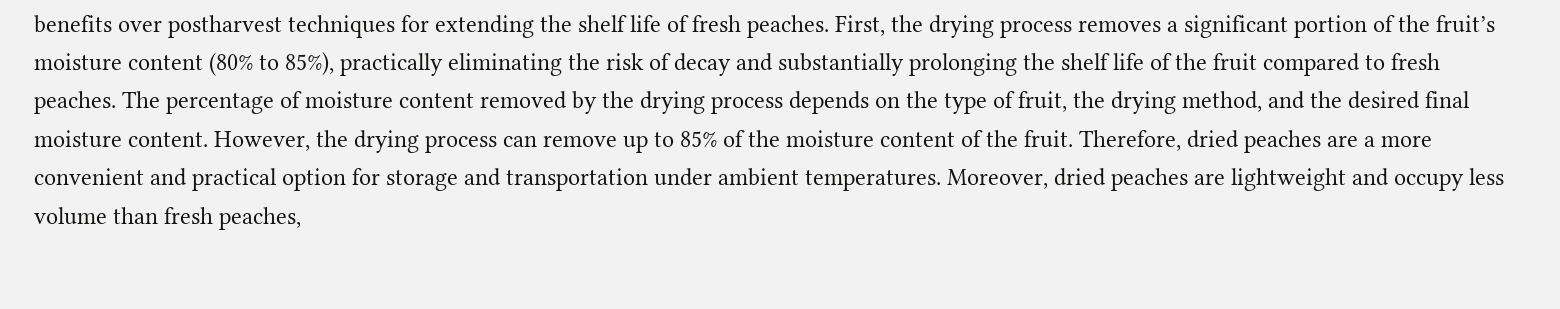benefits over postharvest techniques for extending the shelf life of fresh peaches. First, the drying process removes a significant portion of the fruit’s moisture content (80% to 85%), practically eliminating the risk of decay and substantially prolonging the shelf life of the fruit compared to fresh peaches. The percentage of moisture content removed by the drying process depends on the type of fruit, the drying method, and the desired final moisture content. However, the drying process can remove up to 85% of the moisture content of the fruit. Therefore, dried peaches are a more convenient and practical option for storage and transportation under ambient temperatures. Moreover, dried peaches are lightweight and occupy less volume than fresh peaches,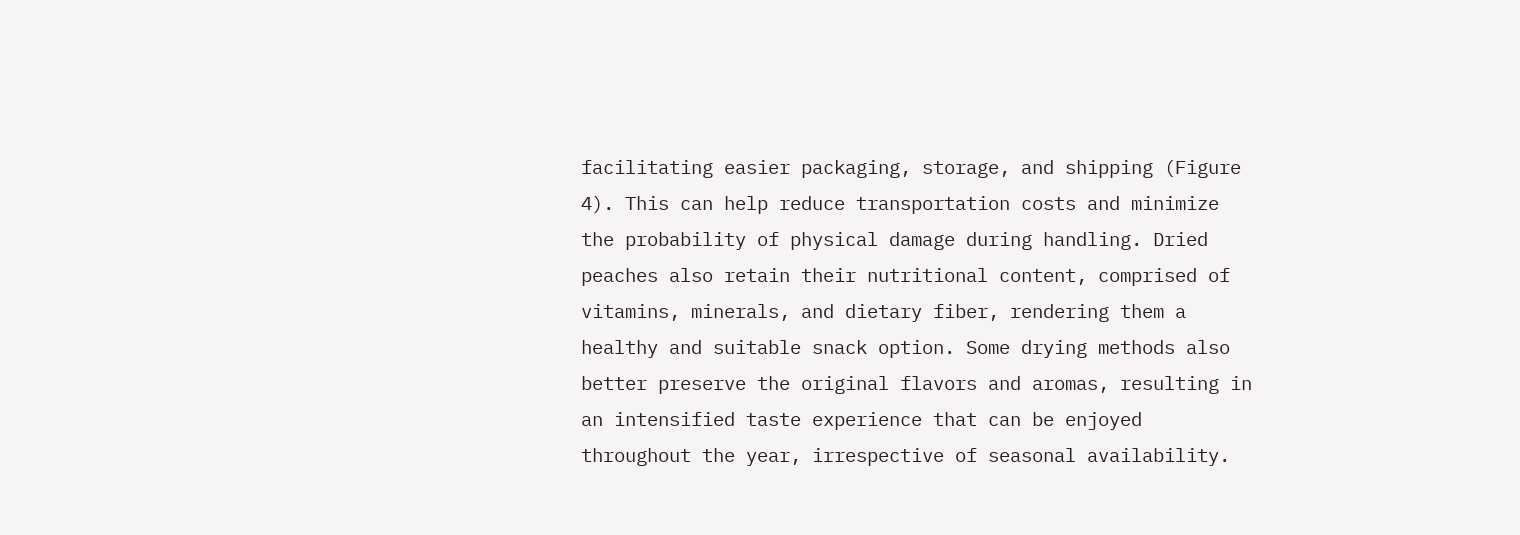facilitating easier packaging, storage, and shipping (Figure 4). This can help reduce transportation costs and minimize the probability of physical damage during handling. Dried peaches also retain their nutritional content, comprised of vitamins, minerals, and dietary fiber, rendering them a healthy and suitable snack option. Some drying methods also better preserve the original flavors and aromas, resulting in an intensified taste experience that can be enjoyed throughout the year, irrespective of seasonal availability.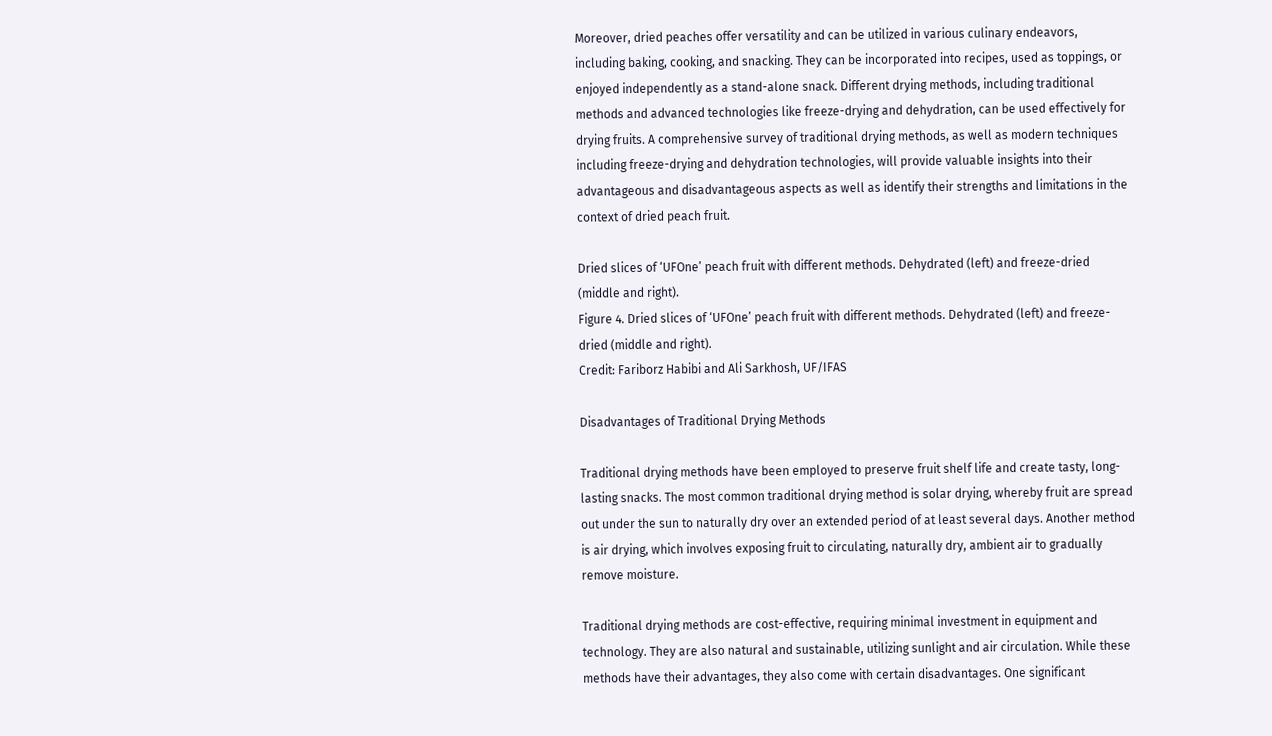Moreover, dried peaches offer versatility and can be utilized in various culinary endeavors, including baking, cooking, and snacking. They can be incorporated into recipes, used as toppings, or enjoyed independently as a stand-alone snack. Different drying methods, including traditional methods and advanced technologies like freeze-drying and dehydration, can be used effectively for drying fruits. A comprehensive survey of traditional drying methods, as well as modern techniques including freeze-drying and dehydration technologies, will provide valuable insights into their advantageous and disadvantageous aspects as well as identify their strengths and limitations in the context of dried peach fruit.

Dried slices of ‘UFOne’ peach fruit with different methods. Dehydrated (left) and freeze-dried (middle and right).
Figure 4. Dried slices of ‘UFOne’ peach fruit with different methods. Dehydrated (left) and freeze-dried (middle and right).
Credit: Fariborz Habibi and Ali Sarkhosh, UF/IFAS

Disadvantages of Traditional Drying Methods

Traditional drying methods have been employed to preserve fruit shelf life and create tasty, long-lasting snacks. The most common traditional drying method is solar drying, whereby fruit are spread out under the sun to naturally dry over an extended period of at least several days. Another method is air drying, which involves exposing fruit to circulating, naturally dry, ambient air to gradually remove moisture.

Traditional drying methods are cost-effective, requiring minimal investment in equipment and technology. They are also natural and sustainable, utilizing sunlight and air circulation. While these methods have their advantages, they also come with certain disadvantages. One significant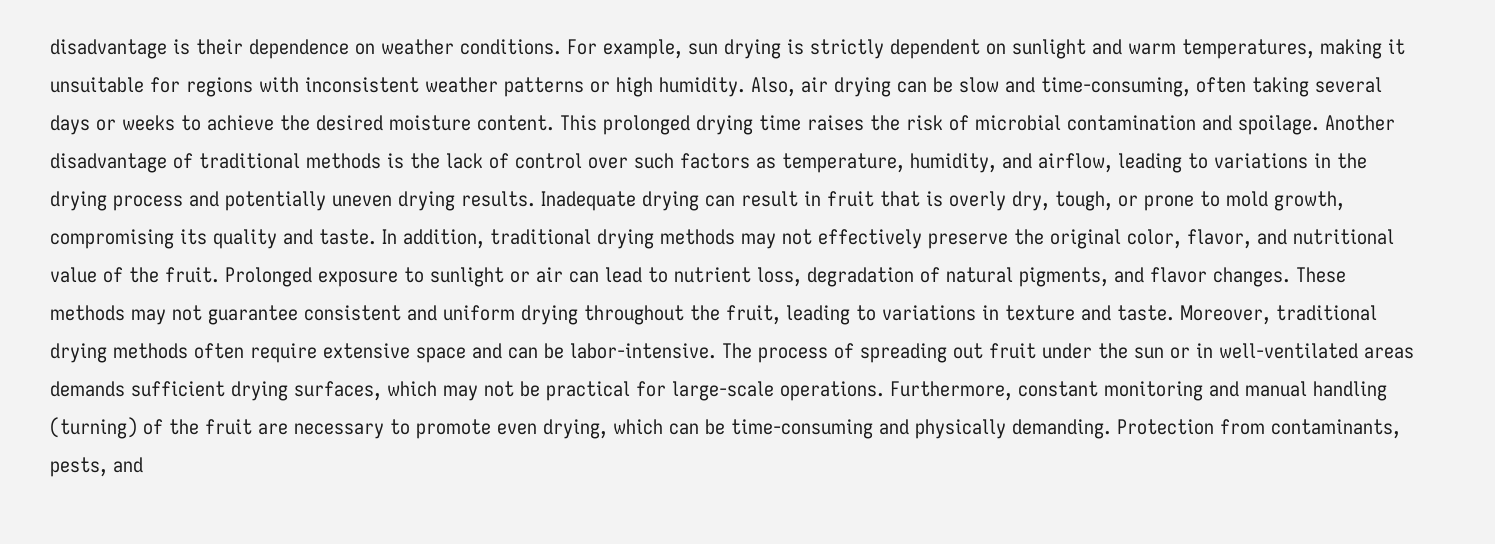disadvantage is their dependence on weather conditions. For example, sun drying is strictly dependent on sunlight and warm temperatures, making it unsuitable for regions with inconsistent weather patterns or high humidity. Also, air drying can be slow and time-consuming, often taking several days or weeks to achieve the desired moisture content. This prolonged drying time raises the risk of microbial contamination and spoilage. Another disadvantage of traditional methods is the lack of control over such factors as temperature, humidity, and airflow, leading to variations in the drying process and potentially uneven drying results. Inadequate drying can result in fruit that is overly dry, tough, or prone to mold growth, compromising its quality and taste. In addition, traditional drying methods may not effectively preserve the original color, flavor, and nutritional value of the fruit. Prolonged exposure to sunlight or air can lead to nutrient loss, degradation of natural pigments, and flavor changes. These methods may not guarantee consistent and uniform drying throughout the fruit, leading to variations in texture and taste. Moreover, traditional drying methods often require extensive space and can be labor-intensive. The process of spreading out fruit under the sun or in well-ventilated areas demands sufficient drying surfaces, which may not be practical for large-scale operations. Furthermore, constant monitoring and manual handling (turning) of the fruit are necessary to promote even drying, which can be time-consuming and physically demanding. Protection from contaminants, pests, and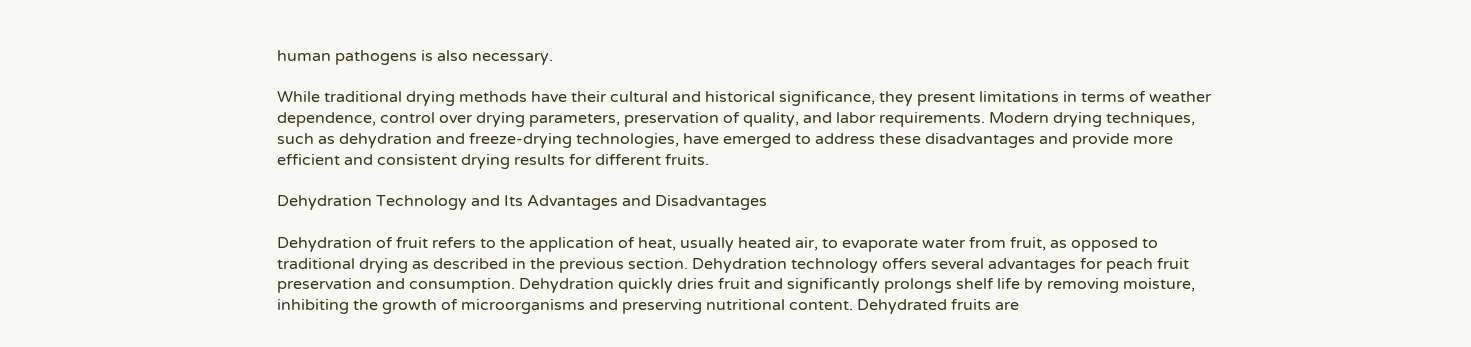human pathogens is also necessary.

While traditional drying methods have their cultural and historical significance, they present limitations in terms of weather dependence, control over drying parameters, preservation of quality, and labor requirements. Modern drying techniques, such as dehydration and freeze-drying technologies, have emerged to address these disadvantages and provide more efficient and consistent drying results for different fruits.

Dehydration Technology and Its Advantages and Disadvantages

Dehydration of fruit refers to the application of heat, usually heated air, to evaporate water from fruit, as opposed to traditional drying as described in the previous section. Dehydration technology offers several advantages for peach fruit preservation and consumption. Dehydration quickly dries fruit and significantly prolongs shelf life by removing moisture, inhibiting the growth of microorganisms and preserving nutritional content. Dehydrated fruits are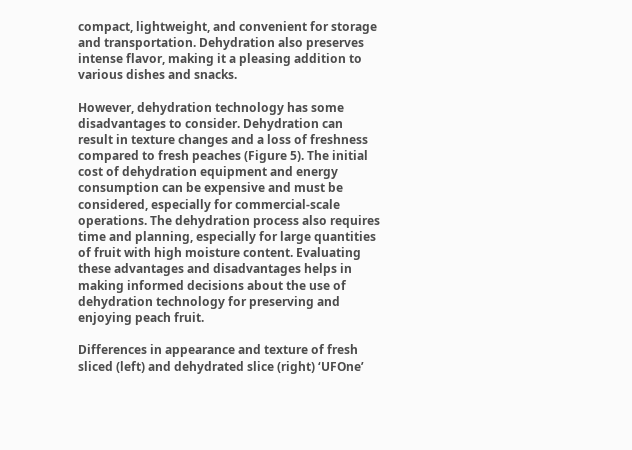compact, lightweight, and convenient for storage and transportation. Dehydration also preserves intense flavor, making it a pleasing addition to various dishes and snacks.

However, dehydration technology has some disadvantages to consider. Dehydration can result in texture changes and a loss of freshness compared to fresh peaches (Figure 5). The initial cost of dehydration equipment and energy consumption can be expensive and must be considered, especially for commercial-scale operations. The dehydration process also requires time and planning, especially for large quantities of fruit with high moisture content. Evaluating these advantages and disadvantages helps in making informed decisions about the use of dehydration technology for preserving and enjoying peach fruit.

Differences in appearance and texture of fresh sliced (left) and dehydrated slice (right) ‘UFOne’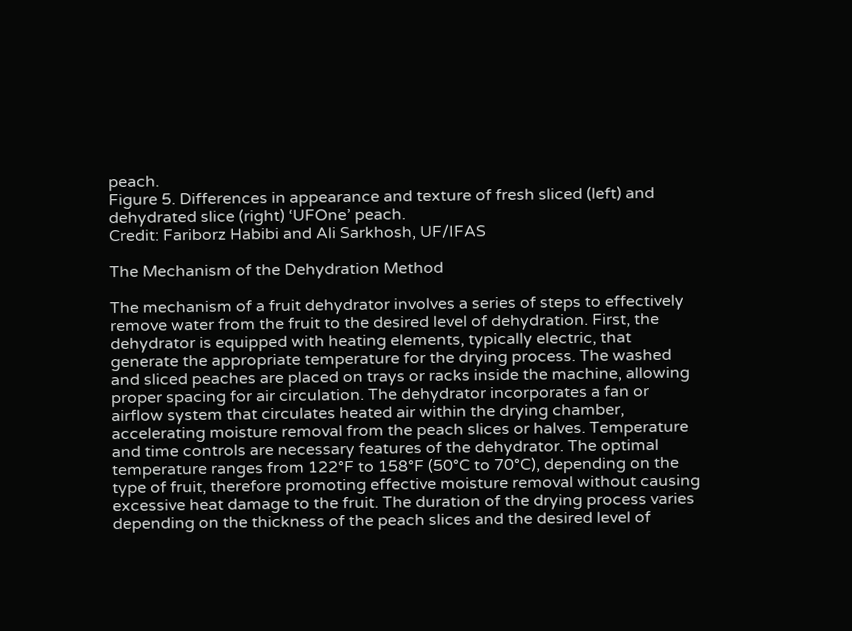peach.
Figure 5. Differences in appearance and texture of fresh sliced (left) and dehydrated slice (right) ‘UFOne’ peach.
Credit: Fariborz Habibi and Ali Sarkhosh, UF/IFAS

The Mechanism of the Dehydration Method

The mechanism of a fruit dehydrator involves a series of steps to effectively remove water from the fruit to the desired level of dehydration. First, the dehydrator is equipped with heating elements, typically electric, that generate the appropriate temperature for the drying process. The washed and sliced peaches are placed on trays or racks inside the machine, allowing proper spacing for air circulation. The dehydrator incorporates a fan or airflow system that circulates heated air within the drying chamber, accelerating moisture removal from the peach slices or halves. Temperature and time controls are necessary features of the dehydrator. The optimal temperature ranges from 122°F to 158°F (50°C to 70°C), depending on the type of fruit, therefore promoting effective moisture removal without causing excessive heat damage to the fruit. The duration of the drying process varies depending on the thickness of the peach slices and the desired level of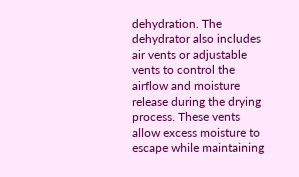dehydration. The dehydrator also includes air vents or adjustable vents to control the airflow and moisture release during the drying process. These vents allow excess moisture to escape while maintaining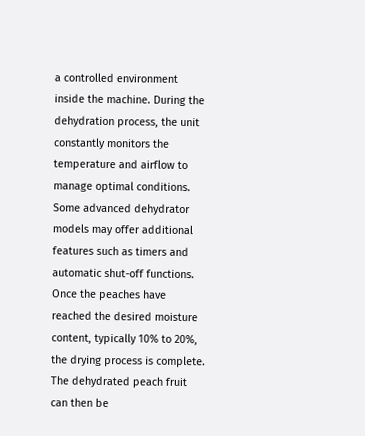a controlled environment inside the machine. During the dehydration process, the unit constantly monitors the temperature and airflow to manage optimal conditions. Some advanced dehydrator models may offer additional features such as timers and automatic shut-off functions. Once the peaches have reached the desired moisture content, typically 10% to 20%, the drying process is complete. The dehydrated peach fruit can then be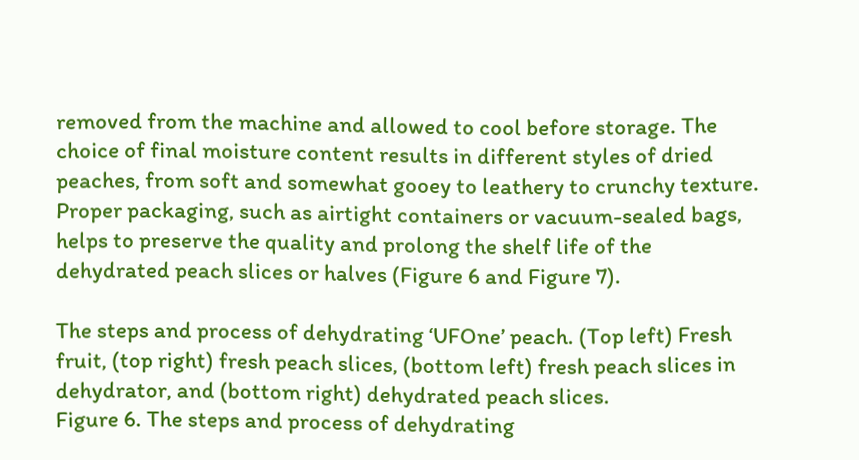removed from the machine and allowed to cool before storage. The choice of final moisture content results in different styles of dried peaches, from soft and somewhat gooey to leathery to crunchy texture. Proper packaging, such as airtight containers or vacuum-sealed bags, helps to preserve the quality and prolong the shelf life of the dehydrated peach slices or halves (Figure 6 and Figure 7).

The steps and process of dehydrating ‘UFOne’ peach. (Top left) Fresh fruit, (top right) fresh peach slices, (bottom left) fresh peach slices in dehydrator, and (bottom right) dehydrated peach slices.
Figure 6. The steps and process of dehydrating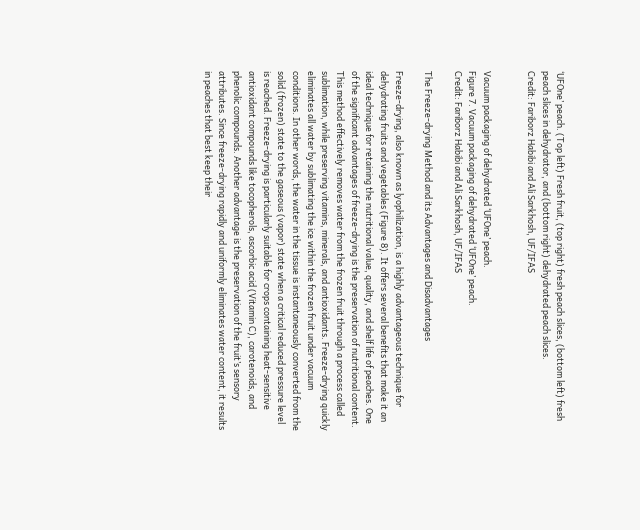‘UFOne’ peach. (Top left) Fresh fruit, (top right) fresh peach slices, (bottom left) fresh peach slices in dehydrator, and (bottom right) dehydrated peach slices.
Credit: Fariborz Habibi and Ali Sarkhosh, UF/IFAS


Vacuum packaging of dehydrated ‘UFOne’ peach.
Figure 7. Vacuum packaging of dehydrated ‘UFOne’ peach.
Credit: Fariborz Habibi and Ali Sarkhosh, UF/IFAS

The Freeze-drying Method and its Advantages and Disadvantages

Freeze-drying, also known as lyophilization, is a highly advantageous technique for dehydrating fruits and vegetables (Figure 8). It offers several benefits that make it an ideal technique for retaining the nutritional value, quality, and shelf life of peaches. One of the significant advantages of freeze-drying is the preservation of nutritional content. This method effectively removes water from the frozen fruit through a process called sublimation, while preserving vitamins, minerals, and antioxidants. Freeze-drying quickly eliminates all water by sublimating the ice within the frozen fruit under vacuum conditions. In other words, the water in the tissue is instantaneously converted from the solid (frozen) state to the gaseous (vapor) state when a critical reduced pressure level is reached. Freeze-drying is particularly suitable for crops containing heat-sensitive antioxidant compounds like tocopherols, ascorbic acid (Vitamin C), carotenoids, and phenolic compounds. Another advantage is the preservation of the fruit’s sensory attributes. Since freeze-drying rapidly and uniformly eliminates water content, it results in peaches that best keep their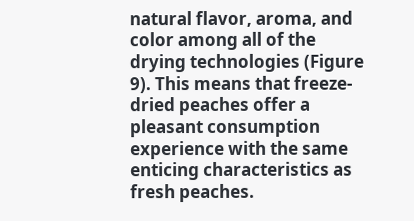natural flavor, aroma, and color among all of the drying technologies (Figure 9). This means that freeze-dried peaches offer a pleasant consumption experience with the same enticing characteristics as fresh peaches.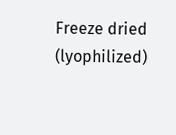Freeze dried (lyophilized)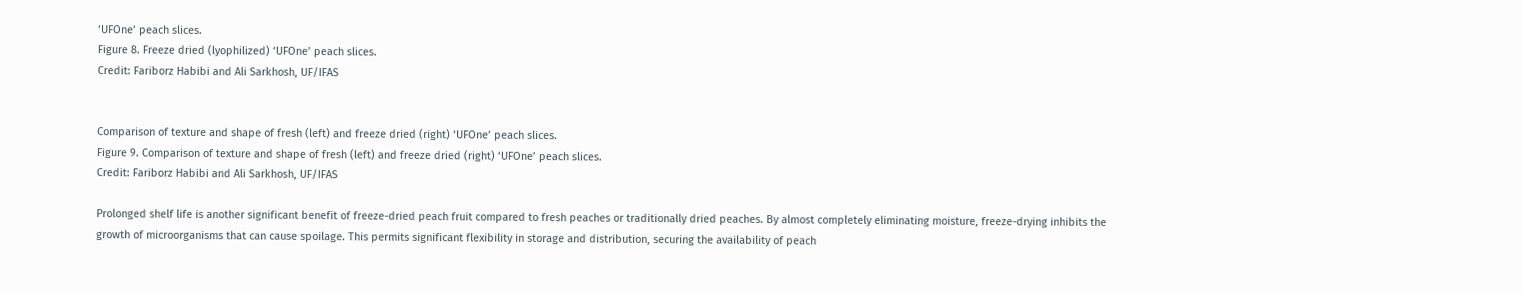‘UFOne’ peach slices.
Figure 8. Freeze dried (lyophilized) ‘UFOne’ peach slices.
Credit: Fariborz Habibi and Ali Sarkhosh, UF/IFAS


Comparison of texture and shape of fresh (left) and freeze dried (right) ‘UFOne’ peach slices.
Figure 9. Comparison of texture and shape of fresh (left) and freeze dried (right) ‘UFOne’ peach slices.
Credit: Fariborz Habibi and Ali Sarkhosh, UF/IFAS

Prolonged shelf life is another significant benefit of freeze-dried peach fruit compared to fresh peaches or traditionally dried peaches. By almost completely eliminating moisture, freeze-drying inhibits the growth of microorganisms that can cause spoilage. This permits significant flexibility in storage and distribution, securing the availability of peach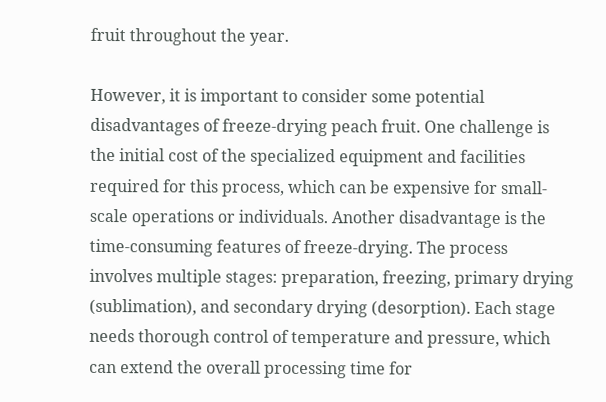fruit throughout the year.

However, it is important to consider some potential disadvantages of freeze-drying peach fruit. One challenge is the initial cost of the specialized equipment and facilities required for this process, which can be expensive for small-scale operations or individuals. Another disadvantage is the time-consuming features of freeze-drying. The process involves multiple stages: preparation, freezing, primary drying (sublimation), and secondary drying (desorption). Each stage needs thorough control of temperature and pressure, which can extend the overall processing time for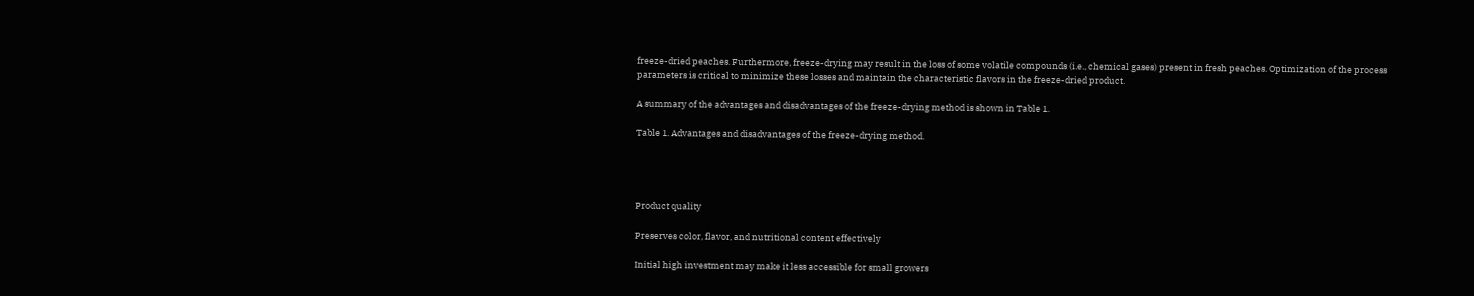freeze-dried peaches. Furthermore, freeze-drying may result in the loss of some volatile compounds (i.e., chemical gases) present in fresh peaches. Optimization of the process parameters is critical to minimize these losses and maintain the characteristic flavors in the freeze-dried product.

A summary of the advantages and disadvantages of the freeze-drying method is shown in Table 1.

Table 1. Advantages and disadvantages of the freeze-drying method.




Product quality

Preserves color, flavor, and nutritional content effectively

Initial high investment may make it less accessible for small growers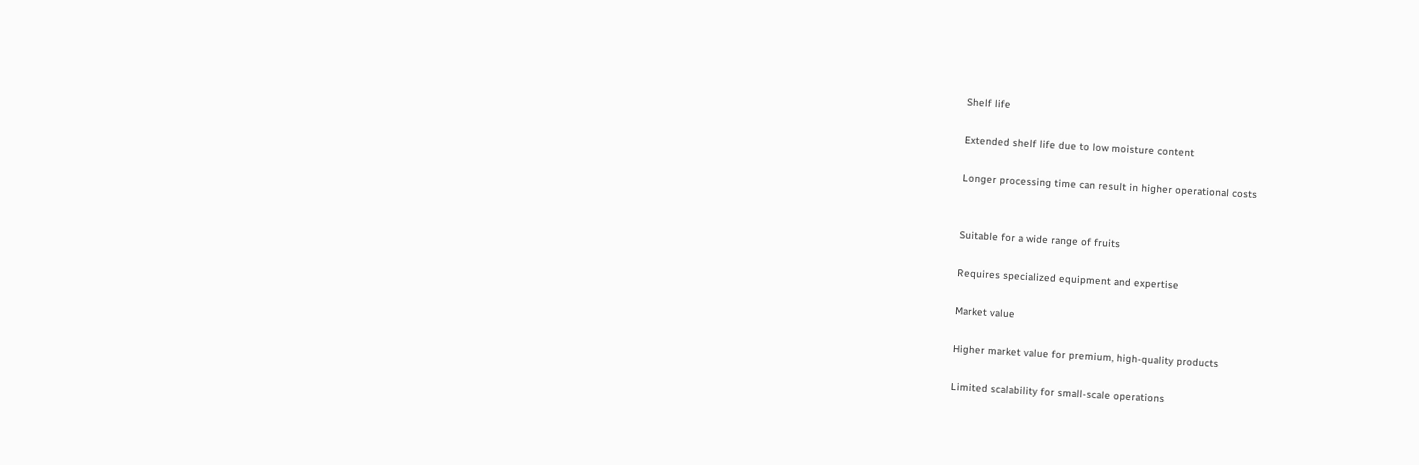Shelf life

Extended shelf life due to low moisture content

Longer processing time can result in higher operational costs


Suitable for a wide range of fruits

Requires specialized equipment and expertise

Market value

Higher market value for premium, high-quality products

Limited scalability for small-scale operations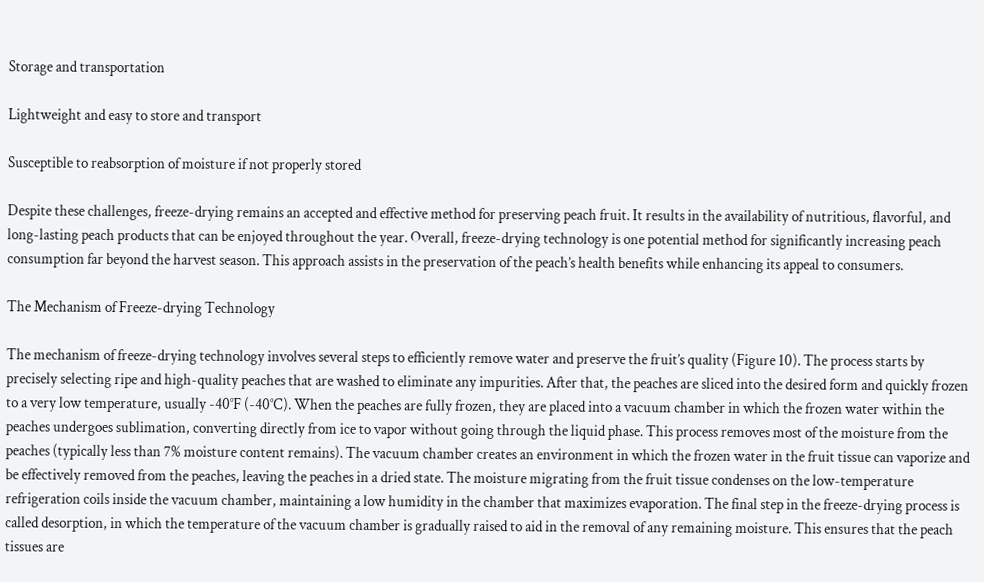Storage and transportation

Lightweight and easy to store and transport

Susceptible to reabsorption of moisture if not properly stored

Despite these challenges, freeze-drying remains an accepted and effective method for preserving peach fruit. It results in the availability of nutritious, flavorful, and long-lasting peach products that can be enjoyed throughout the year. Overall, freeze-drying technology is one potential method for significantly increasing peach consumption far beyond the harvest season. This approach assists in the preservation of the peach’s health benefits while enhancing its appeal to consumers.

The Mechanism of Freeze-drying Technology

The mechanism of freeze-drying technology involves several steps to efficiently remove water and preserve the fruit’s quality (Figure 10). The process starts by precisely selecting ripe and high-quality peaches that are washed to eliminate any impurities. After that, the peaches are sliced into the desired form and quickly frozen to a very low temperature, usually -40°F (-40°C). When the peaches are fully frozen, they are placed into a vacuum chamber in which the frozen water within the peaches undergoes sublimation, converting directly from ice to vapor without going through the liquid phase. This process removes most of the moisture from the peaches (typically less than 7% moisture content remains). The vacuum chamber creates an environment in which the frozen water in the fruit tissue can vaporize and be effectively removed from the peaches, leaving the peaches in a dried state. The moisture migrating from the fruit tissue condenses on the low-temperature refrigeration coils inside the vacuum chamber, maintaining a low humidity in the chamber that maximizes evaporation. The final step in the freeze-drying process is called desorption, in which the temperature of the vacuum chamber is gradually raised to aid in the removal of any remaining moisture. This ensures that the peach tissues are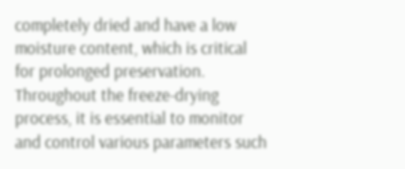completely dried and have a low moisture content, which is critical for prolonged preservation. Throughout the freeze-drying process, it is essential to monitor and control various parameters such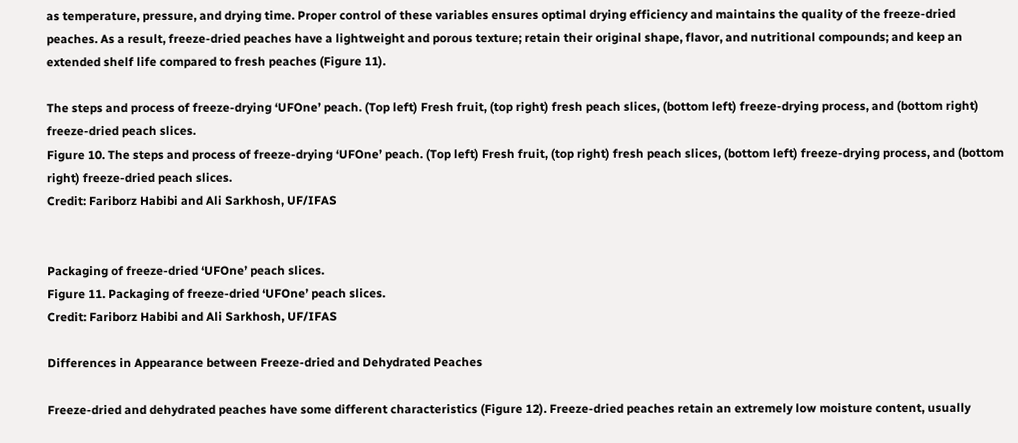as temperature, pressure, and drying time. Proper control of these variables ensures optimal drying efficiency and maintains the quality of the freeze-dried peaches. As a result, freeze-dried peaches have a lightweight and porous texture; retain their original shape, flavor, and nutritional compounds; and keep an extended shelf life compared to fresh peaches (Figure 11).

The steps and process of freeze-drying ‘UFOne’ peach. (Top left) Fresh fruit, (top right) fresh peach slices, (bottom left) freeze-drying process, and (bottom right) freeze-dried peach slices.
Figure 10. The steps and process of freeze-drying ‘UFOne’ peach. (Top left) Fresh fruit, (top right) fresh peach slices, (bottom left) freeze-drying process, and (bottom right) freeze-dried peach slices.
Credit: Fariborz Habibi and Ali Sarkhosh, UF/IFAS


Packaging of freeze-dried ‘UFOne’ peach slices.
Figure 11. Packaging of freeze-dried ‘UFOne’ peach slices.
Credit: Fariborz Habibi and Ali Sarkhosh, UF/IFAS

Differences in Appearance between Freeze-dried and Dehydrated Peaches

Freeze-dried and dehydrated peaches have some different characteristics (Figure 12). Freeze-dried peaches retain an extremely low moisture content, usually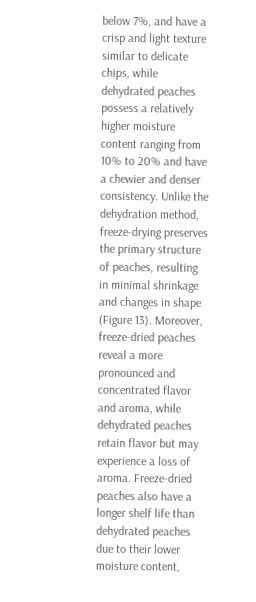below 7%, and have a crisp and light texture similar to delicate chips, while dehydrated peaches possess a relatively higher moisture content ranging from 10% to 20% and have a chewier and denser consistency. Unlike the dehydration method, freeze-drying preserves the primary structure of peaches, resulting in minimal shrinkage and changes in shape (Figure 13). Moreover, freeze-dried peaches reveal a more pronounced and concentrated flavor and aroma, while dehydrated peaches retain flavor but may experience a loss of aroma. Freeze-dried peaches also have a longer shelf life than dehydrated peaches due to their lower moisture content,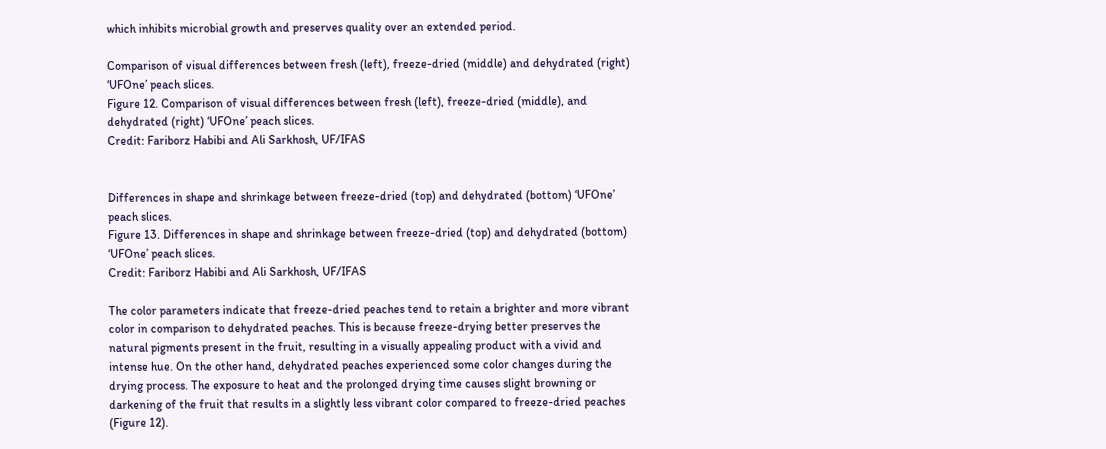which inhibits microbial growth and preserves quality over an extended period.

Comparison of visual differences between fresh (left), freeze-dried (middle) and dehydrated (right) ‘UFOne’ peach slices.
Figure 12. Comparison of visual differences between fresh (left), freeze-dried (middle), and dehydrated (right) ‘UFOne’ peach slices.
Credit: Fariborz Habibi and Ali Sarkhosh, UF/IFAS


Differences in shape and shrinkage between freeze-dried (top) and dehydrated (bottom) ‘UFOne’ peach slices.
Figure 13. Differences in shape and shrinkage between freeze-dried (top) and dehydrated (bottom) ‘UFOne’ peach slices.
Credit: Fariborz Habibi and Ali Sarkhosh, UF/IFAS

The color parameters indicate that freeze-dried peaches tend to retain a brighter and more vibrant color in comparison to dehydrated peaches. This is because freeze-drying better preserves the natural pigments present in the fruit, resulting in a visually appealing product with a vivid and intense hue. On the other hand, dehydrated peaches experienced some color changes during the drying process. The exposure to heat and the prolonged drying time causes slight browning or darkening of the fruit that results in a slightly less vibrant color compared to freeze-dried peaches (Figure 12).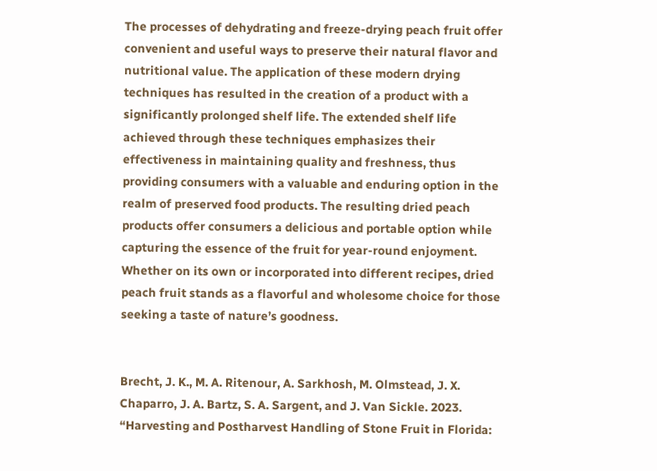The processes of dehydrating and freeze-drying peach fruit offer convenient and useful ways to preserve their natural flavor and nutritional value. The application of these modern drying techniques has resulted in the creation of a product with a significantly prolonged shelf life. The extended shelf life achieved through these techniques emphasizes their effectiveness in maintaining quality and freshness, thus providing consumers with a valuable and enduring option in the realm of preserved food products. The resulting dried peach products offer consumers a delicious and portable option while capturing the essence of the fruit for year-round enjoyment. Whether on its own or incorporated into different recipes, dried peach fruit stands as a flavorful and wholesome choice for those seeking a taste of nature’s goodness.


Brecht, J. K., M. A. Ritenour, A. Sarkhosh, M. Olmstead, J. X. Chaparro, J. A. Bartz, S. A. Sargent, and J. Van Sickle. 2023. “Harvesting and Postharvest Handling of Stone Fruit in Florida: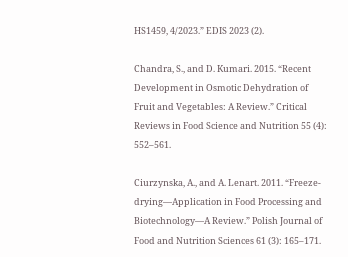HS1459, 4/2023.” EDIS 2023 (2).

Chandra, S., and D. Kumari. 2015. “Recent Development in Osmotic Dehydration of Fruit and Vegetables: A Review.” Critical Reviews in Food Science and Nutrition 55 (4): 552–561.

Ciurzynska, A., and A. Lenart. 2011. “Freeze-drying—Application in Food Processing and Biotechnology—A Review.” Polish Journal of Food and Nutrition Sciences 61 (3): 165–171.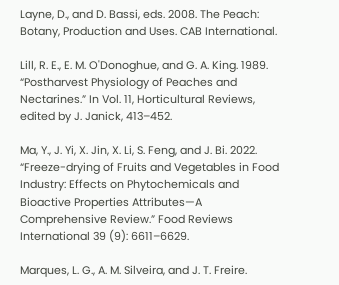Layne, D., and D. Bassi, eds. 2008. The Peach: Botany, Production and Uses. CAB International.

Lill, R. E., E. M. O'Donoghue, and G. A. King. 1989. “Postharvest Physiology of Peaches and Nectarines.” In Vol. 11, Horticultural Reviews, edited by J. Janick, 413–452.

Ma, Y., J. Yi, X. Jin, X. Li, S. Feng, and J. Bi. 2022. “Freeze-drying of Fruits and Vegetables in Food Industry: Effects on Phytochemicals and Bioactive Properties Attributes—A Comprehensive Review.” Food Reviews International 39 (9): 6611–6629.

Marques, L. G., A. M. Silveira, and J. T. Freire.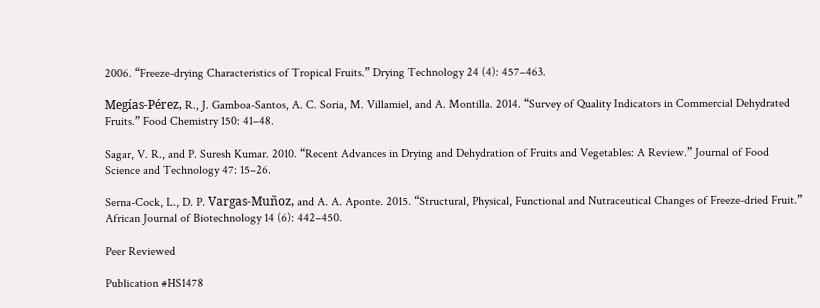2006. “Freeze-drying Characteristics of Tropical Fruits.” Drying Technology 24 (4): 457–463.

Megías-Pérez, R., J. Gamboa-Santos, A. C. Soria, M. Villamiel, and A. Montilla. 2014. “Survey of Quality Indicators in Commercial Dehydrated Fruits.” Food Chemistry 150: 41–48.

Sagar, V. R., and P. Suresh Kumar. 2010. “Recent Advances in Drying and Dehydration of Fruits and Vegetables: A Review.” Journal of Food Science and Technology 47: 15–26.

Serna-Cock, L., D. P. Vargas-Muñoz, and A. A. Aponte. 2015. “Structural, Physical, Functional and Nutraceutical Changes of Freeze-dried Fruit.” African Journal of Biotechnology 14 (6): 442–450.

Peer Reviewed

Publication #HS1478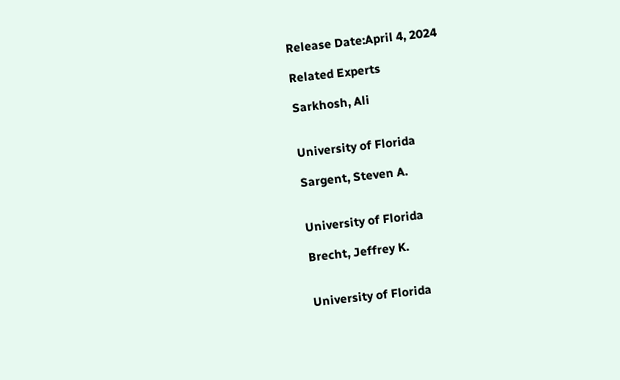Release Date:April 4, 2024

Related Experts

Sarkhosh, Ali


University of Florida

Sargent, Steven A.


University of Florida

Brecht, Jeffrey K.


University of Florida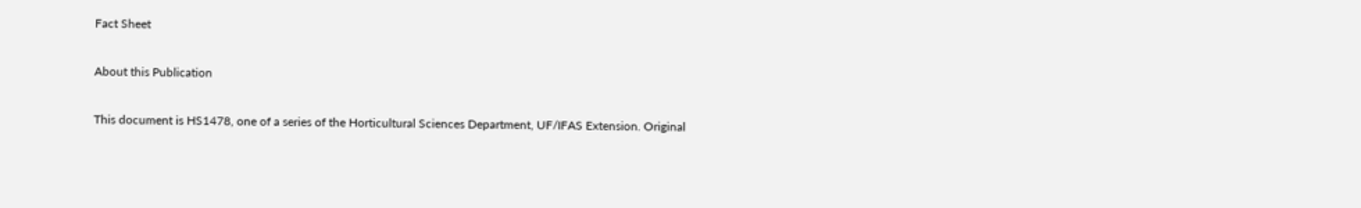Fact Sheet

About this Publication

This document is HS1478, one of a series of the Horticultural Sciences Department, UF/IFAS Extension. Original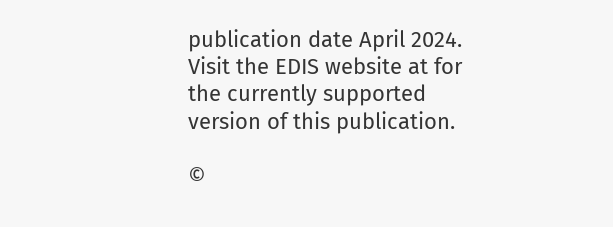publication date April 2024. Visit the EDIS website at for the currently supported version of this publication.

©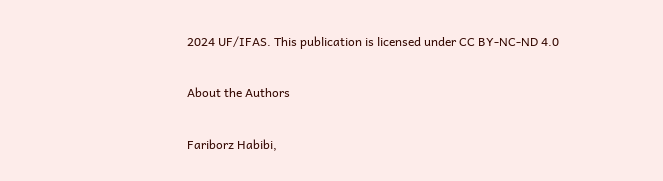2024 UF/IFAS. This publication is licensed under CC BY-NC-ND 4.0

About the Authors

Fariborz Habibi,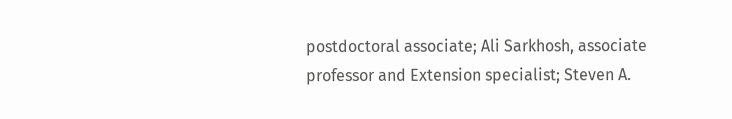postdoctoral associate; Ali Sarkhosh, associate professor and Extension specialist; Steven A.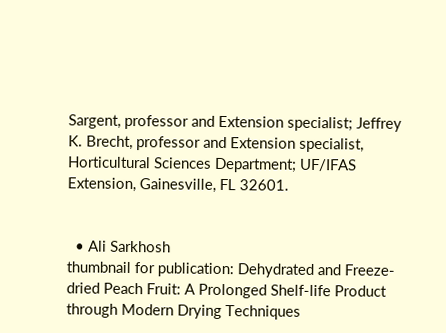Sargent, professor and Extension specialist; Jeffrey K. Brecht, professor and Extension specialist, Horticultural Sciences Department; UF/IFAS Extension, Gainesville, FL 32601.


  • Ali Sarkhosh
thumbnail for publication: Dehydrated and Freeze-dried Peach Fruit: A Prolonged Shelf-life Product through Modern Drying Techniques